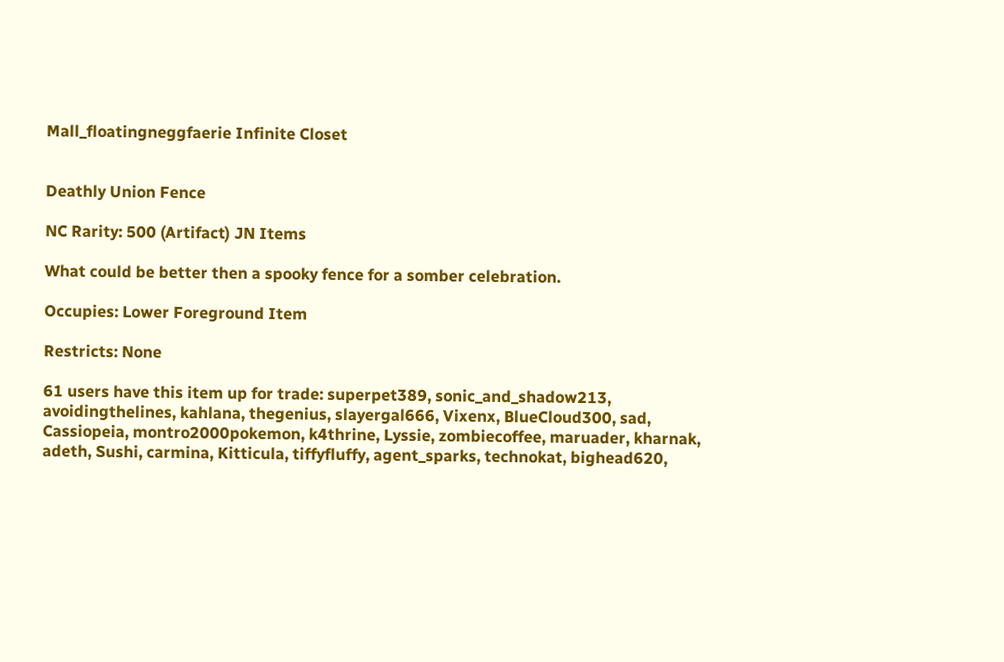Mall_floatingneggfaerie Infinite Closet


Deathly Union Fence

NC Rarity: 500 (Artifact) JN Items

What could be better then a spooky fence for a somber celebration.

Occupies: Lower Foreground Item

Restricts: None

61 users have this item up for trade: superpet389, sonic_and_shadow213, avoidingthelines, kahlana, thegenius, slayergal666, Vixenx, BlueCloud300, sad, Cassiopeia, montro2000pokemon, k4thrine, Lyssie, zombiecoffee, maruader, kharnak, adeth, Sushi, carmina, Kitticula, tiffyfluffy, agent_sparks, technokat, bighead620,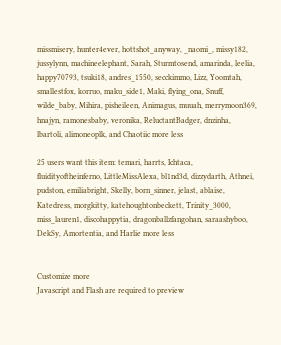missmisery, hunter4ever, hottshot_anyway, _naomi_, missy182, jussylynn, machineelephant, Sarah, Sturmtosend, amarinda, leelia, happy70793, tsuki18, andres_1550, secckimmo, Lizz, Yoomtah, smallestfox, korruo, maku_side1, Maki, flying_ona, Snuff, wilde_baby, Mihira, pisheileen, Animagus, muuah, merrymoon369, hnajyn, ramonesbaby, veronika, ReluctantBadger, dnzinha, lbartoli, alimoneoplk, and Chaotiic more less

25 users want this item: temari, harrts, Ichtaca, fluidityoftheinferno, LittleMissAlexa, bl1nd3d, dizzydarth, Athnei, pudston, emiliabright, Skelly, born_sinner, jelast, ablaise, Katedress, morgkitty, katehoughtonbeckett, Trinity_3000, miss_lauren1, discohappytia, dragonballzfangohan, saraashyboo, DekSy, Amortentia, and Harlie more less


Customize more
Javascript and Flash are required to preview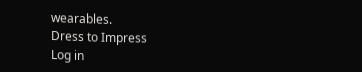wearables.
Dress to Impress
Log in